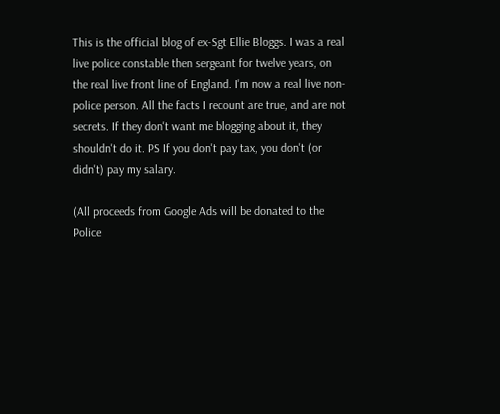This is the official blog of ex-Sgt Ellie Bloggs. I was a real live police constable then sergeant for twelve years, on the real live front line of England. I'm now a real live non-police person. All the facts I recount are true, and are not secrets. If they don't want me blogging about it, they shouldn't do it. PS If you don't pay tax, you don't (or didn't) pay my salary.

(All proceeds from Google Ads will be donated to the Police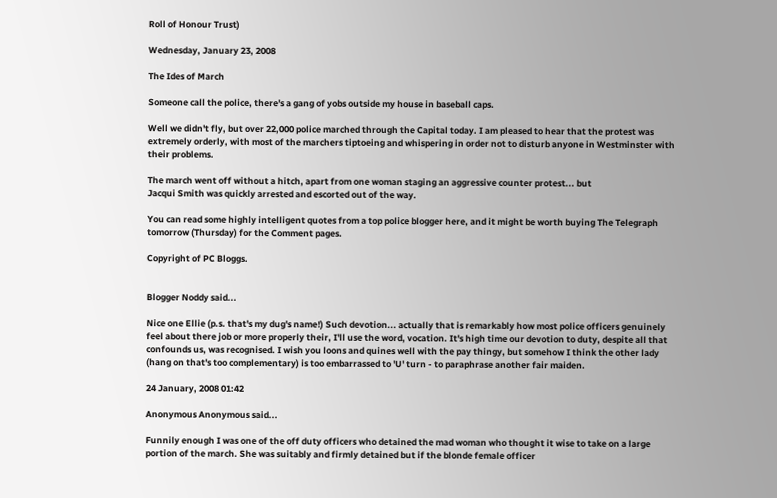Roll of Honour Trust)

Wednesday, January 23, 2008

The Ides of March

Someone call the police, there's a gang of yobs outside my house in baseball caps.

Well we didn't fly, but over 22,000 police marched through the Capital today. I am pleased to hear that the protest was extremely orderly, with most of the marchers tiptoeing and whispering in order not to disturb anyone in Westminster with their problems.

The march went off without a hitch, apart from one woman staging an aggressive counter protest... but
Jacqui Smith was quickly arrested and escorted out of the way.

You can read some highly intelligent quotes from a top police blogger here, and it might be worth buying The Telegraph tomorrow (Thursday) for the Comment pages.

Copyright of PC Bloggs.


Blogger Noddy said...

Nice one Ellie (p.s. that's my dug's name!) Such devotion... actually that is remarkably how most police officers genuinely feel about there job or more properly their, I'll use the word, vocation. It's high time our devotion to duty, despite all that confounds us, was recognised. I wish you loons and quines well with the pay thingy, but somehow I think the other lady (hang on that's too complementary) is too embarrassed to 'U' turn - to paraphrase another fair maiden.

24 January, 2008 01:42

Anonymous Anonymous said...

Funnily enough I was one of the off duty officers who detained the mad woman who thought it wise to take on a large portion of the march. She was suitably and firmly detained but if the blonde female officer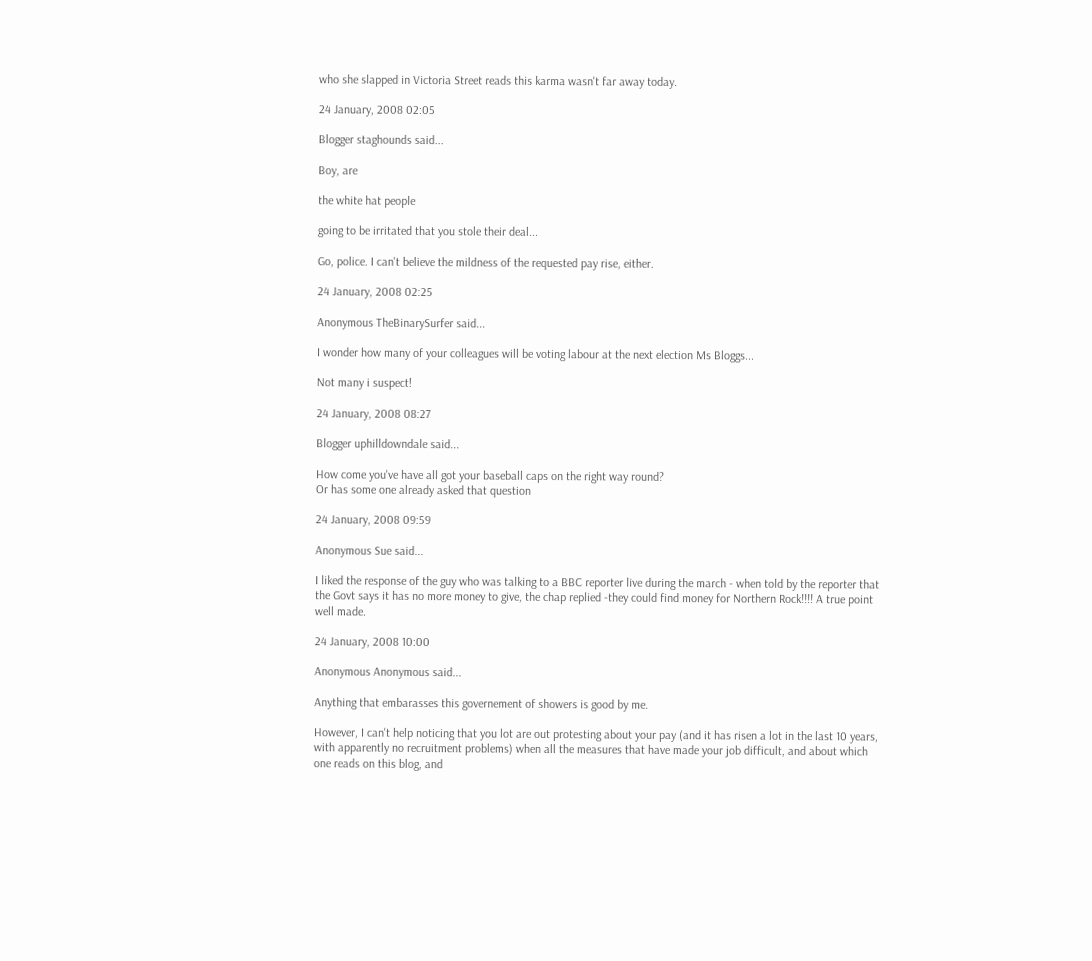who she slapped in Victoria Street reads this karma wasn't far away today.

24 January, 2008 02:05

Blogger staghounds said...

Boy, are

the white hat people

going to be irritated that you stole their deal...

Go, police. I can't believe the mildness of the requested pay rise, either.

24 January, 2008 02:25

Anonymous TheBinarySurfer said...

I wonder how many of your colleagues will be voting labour at the next election Ms Bloggs...

Not many i suspect!

24 January, 2008 08:27

Blogger uphilldowndale said...

How come you've have all got your baseball caps on the right way round?
Or has some one already asked that question

24 January, 2008 09:59

Anonymous Sue said...

I liked the response of the guy who was talking to a BBC reporter live during the march - when told by the reporter that the Govt says it has no more money to give, the chap replied -they could find money for Northern Rock!!!! A true point well made.

24 January, 2008 10:00

Anonymous Anonymous said...

Anything that embarasses this governement of showers is good by me.

However, I can't help noticing that you lot are out protesting about your pay (and it has risen a lot in the last 10 years, with apparently no recruitment problems) when all the measures that have made your job difficult, and about which one reads on this blog, and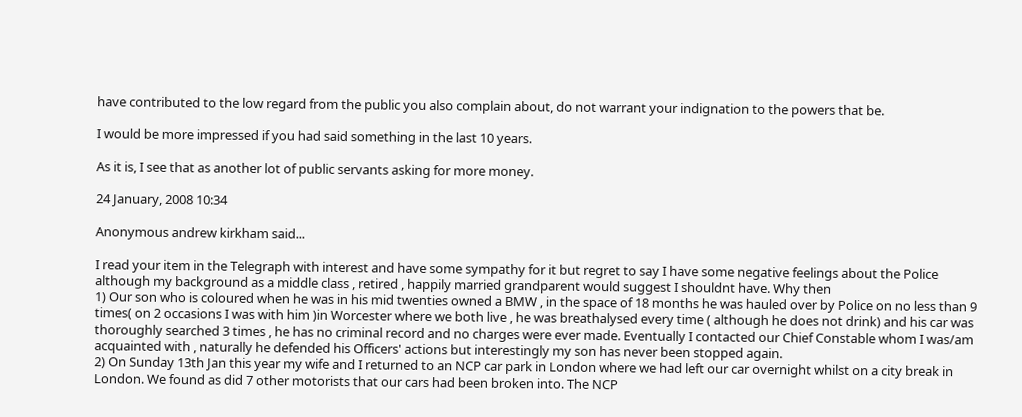have contributed to the low regard from the public you also complain about, do not warrant your indignation to the powers that be.

I would be more impressed if you had said something in the last 10 years.

As it is, I see that as another lot of public servants asking for more money.

24 January, 2008 10:34

Anonymous andrew kirkham said...

I read your item in the Telegraph with interest and have some sympathy for it but regret to say I have some negative feelings about the Police although my background as a middle class , retired , happily married grandparent would suggest I shouldnt have. Why then
1) Our son who is coloured when he was in his mid twenties owned a BMW , in the space of 18 months he was hauled over by Police on no less than 9 times( on 2 occasions I was with him )in Worcester where we both live , he was breathalysed every time ( although he does not drink) and his car was thoroughly searched 3 times , he has no criminal record and no charges were ever made. Eventually I contacted our Chief Constable whom I was/am acquainted with , naturally he defended his Officers' actions but interestingly my son has never been stopped again.
2) On Sunday 13th Jan this year my wife and I returned to an NCP car park in London where we had left our car overnight whilst on a city break in London. We found as did 7 other motorists that our cars had been broken into. The NCP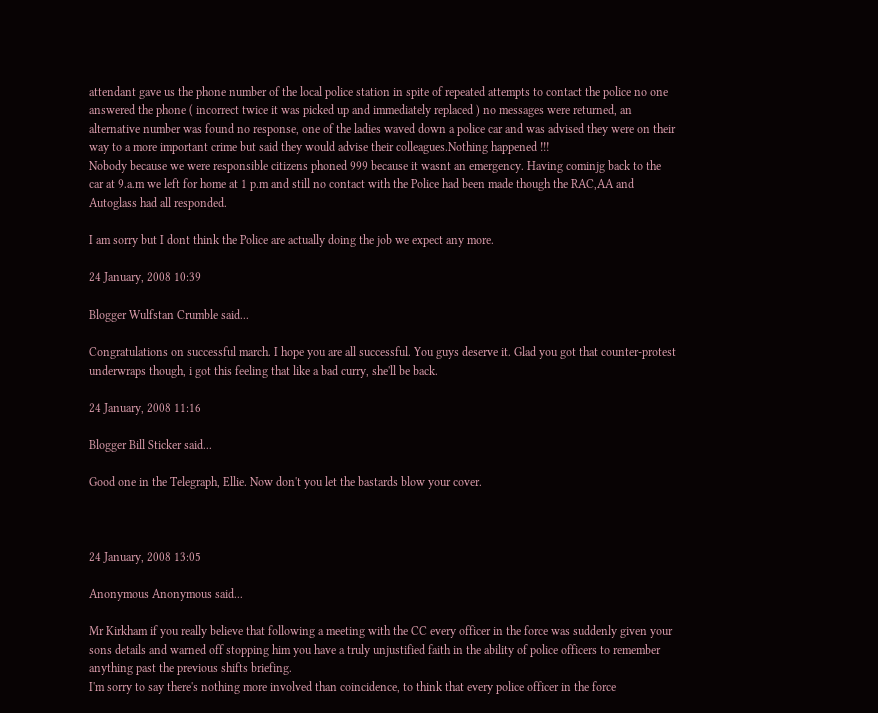attendant gave us the phone number of the local police station in spite of repeated attempts to contact the police no one answered the phone ( incorrect twice it was picked up and immediately replaced ) no messages were returned, an alternative number was found no response, one of the ladies waved down a police car and was advised they were on their way to a more important crime but said they would advise their colleagues.Nothing happened !!!
Nobody because we were responsible citizens phoned 999 because it wasnt an emergency. Having cominjg back to the car at 9.a.m we left for home at 1 p.m and still no contact with the Police had been made though the RAC,AA and Autoglass had all responded.

I am sorry but I dont think the Police are actually doing the job we expect any more.

24 January, 2008 10:39

Blogger Wulfstan Crumble said...

Congratulations on successful march. I hope you are all successful. You guys deserve it. Glad you got that counter-protest underwraps though, i got this feeling that like a bad curry, she'll be back.

24 January, 2008 11:16

Blogger Bill Sticker said...

Good one in the Telegraph, Ellie. Now don't you let the bastards blow your cover.



24 January, 2008 13:05

Anonymous Anonymous said...

Mr Kirkham if you really believe that following a meeting with the CC every officer in the force was suddenly given your sons details and warned off stopping him you have a truly unjustified faith in the ability of police officers to remember anything past the previous shifts briefing.
I'm sorry to say there's nothing more involved than coincidence, to think that every police officer in the force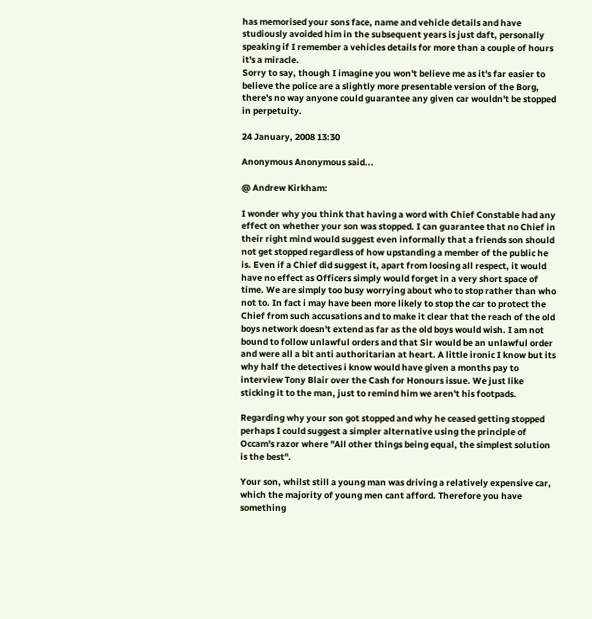has memorised your sons face, name and vehicle details and have studiously avoided him in the subsequent years is just daft, personally speaking if I remember a vehicles details for more than a couple of hours it's a miracle.
Sorry to say, though I imagine you won't believe me as it's far easier to believe the police are a slightly more presentable version of the Borg, there's no way anyone could guarantee any given car wouldn't be stopped in perpetuity.

24 January, 2008 13:30

Anonymous Anonymous said...

@ Andrew Kirkham:

I wonder why you think that having a word with Chief Constable had any effect on whether your son was stopped. I can guarantee that no Chief in their right mind would suggest even informally that a friends son should not get stopped regardless of how upstanding a member of the public he is. Even if a Chief did suggest it, apart from loosing all respect, it would have no effect as Officers simply would forget in a very short space of time. We are simply too busy worrying about who to stop rather than who not to. In fact i may have been more likely to stop the car to protect the Chief from such accusations and to make it clear that the reach of the old boys network doesn't extend as far as the old boys would wish. I am not bound to follow unlawful orders and that Sir would be an unlawful order and were all a bit anti authoritarian at heart. A little ironic I know but its why half the detectives i know would have given a months pay to interview Tony Blair over the Cash for Honours issue. We just like sticking it to the man, just to remind him we aren't his footpads.

Regarding why your son got stopped and why he ceased getting stopped perhaps I could suggest a simpler alternative using the principle of Occam's razor where "All other things being equal, the simplest solution is the best".

Your son, whilst still a young man was driving a relatively expensive car, which the majority of young men cant afford. Therefore you have something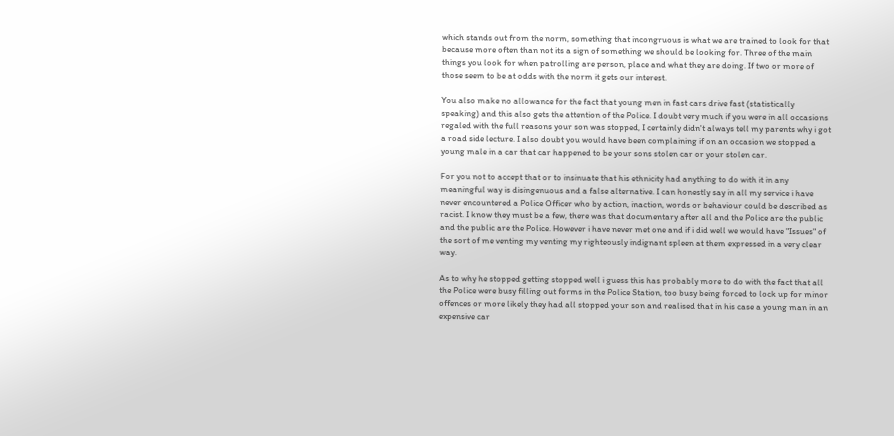which stands out from the norm, something that incongruous is what we are trained to look for that because more often than not its a sign of something we should be looking for. Three of the main things you look for when patrolling are person, place and what they are doing. If two or more of those seem to be at odds with the norm it gets our interest.

You also make no allowance for the fact that young men in fast cars drive fast (statistically speaking) and this also gets the attention of the Police. I doubt very much if you were in all occasions regaled with the full reasons your son was stopped, I certainly didn't always tell my parents why i got a road side lecture. I also doubt you would have been complaining if on an occasion we stopped a young male in a car that car happened to be your sons stolen car or your stolen car.

For you not to accept that or to insinuate that his ethnicity had anything to do with it in any meaningful way is disingenuous and a false alternative. I can honestly say in all my service i have never encountered a Police Officer who by action, inaction, words or behaviour could be described as racist. I know they must be a few, there was that documentary after all and the Police are the public and the public are the Police. However i have never met one and if i did well we would have "Issues" of the sort of me venting my venting my righteously indignant spleen at them expressed in a very clear way.

As to why he stopped getting stopped well i guess this has probably more to do with the fact that all the Police were busy filling out forms in the Police Station, too busy being forced to lock up for minor offences or more likely they had all stopped your son and realised that in his case a young man in an expensive car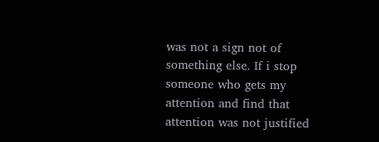was not a sign not of something else. If i stop someone who gets my attention and find that attention was not justified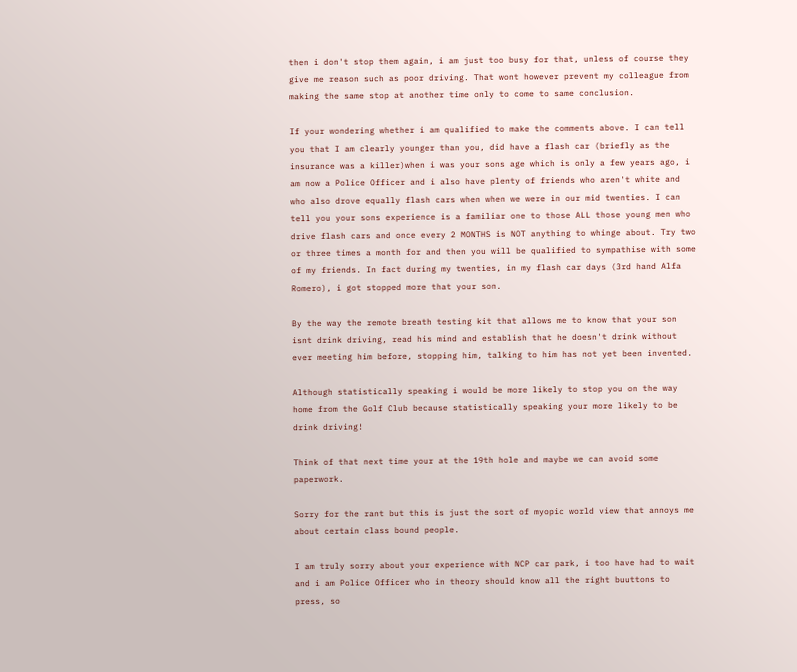then i don't stop them again, i am just too busy for that, unless of course they give me reason such as poor driving. That wont however prevent my colleague from making the same stop at another time only to come to same conclusion.

If your wondering whether i am qualified to make the comments above. I can tell you that I am clearly younger than you, did have a flash car (briefly as the insurance was a killer)when i was your sons age which is only a few years ago, i am now a Police Officer and i also have plenty of friends who aren't white and who also drove equally flash cars when when we were in our mid twenties. I can tell you your sons experience is a familiar one to those ALL those young men who drive flash cars and once every 2 MONTHS is NOT anything to whinge about. Try two or three times a month for and then you will be qualified to sympathise with some of my friends. In fact during my twenties, in my flash car days (3rd hand Alfa Romero), i got stopped more that your son.

By the way the remote breath testing kit that allows me to know that your son isnt drink driving, read his mind and establish that he doesn't drink without ever meeting him before, stopping him, talking to him has not yet been invented.

Although statistically speaking i would be more likely to stop you on the way home from the Golf Club because statistically speaking your more likely to be drink driving!

Think of that next time your at the 19th hole and maybe we can avoid some paperwork.

Sorry for the rant but this is just the sort of myopic world view that annoys me about certain class bound people.

I am truly sorry about your experience with NCP car park, i too have had to wait and i am Police Officer who in theory should know all the right buuttons to press, so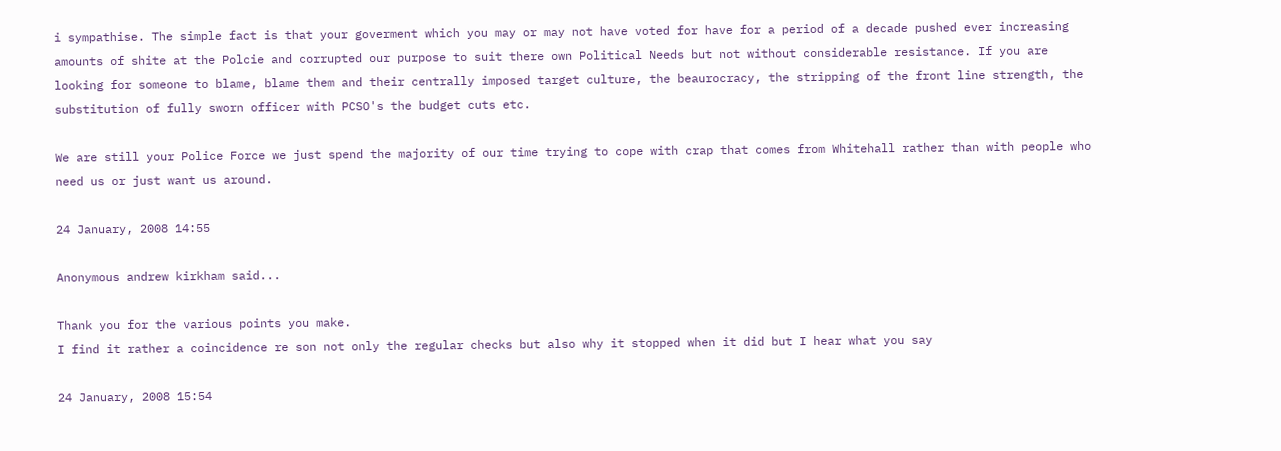i sympathise. The simple fact is that your goverment which you may or may not have voted for have for a period of a decade pushed ever increasing amounts of shite at the Polcie and corrupted our purpose to suit there own Political Needs but not without considerable resistance. If you are looking for someone to blame, blame them and their centrally imposed target culture, the beaurocracy, the stripping of the front line strength, the substitution of fully sworn officer with PCSO's the budget cuts etc.

We are still your Police Force we just spend the majority of our time trying to cope with crap that comes from Whitehall rather than with people who need us or just want us around.

24 January, 2008 14:55

Anonymous andrew kirkham said...

Thank you for the various points you make.
I find it rather a coincidence re son not only the regular checks but also why it stopped when it did but I hear what you say

24 January, 2008 15:54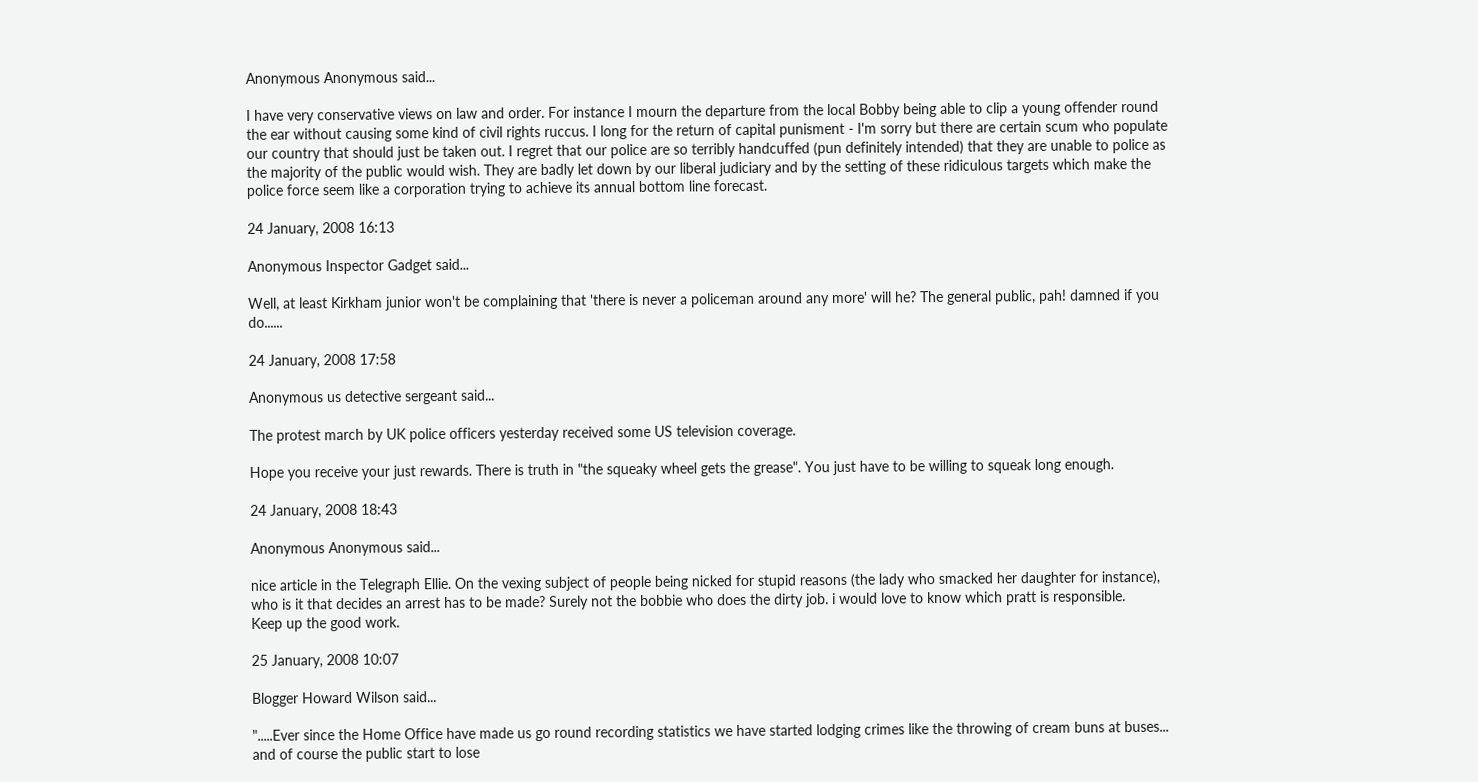Anonymous Anonymous said...

I have very conservative views on law and order. For instance I mourn the departure from the local Bobby being able to clip a young offender round the ear without causing some kind of civil rights ruccus. I long for the return of capital punisment - I'm sorry but there are certain scum who populate our country that should just be taken out. I regret that our police are so terribly handcuffed (pun definitely intended) that they are unable to police as the majority of the public would wish. They are badly let down by our liberal judiciary and by the setting of these ridiculous targets which make the police force seem like a corporation trying to achieve its annual bottom line forecast.

24 January, 2008 16:13

Anonymous Inspector Gadget said...

Well, at least Kirkham junior won't be complaining that 'there is never a policeman around any more' will he? The general public, pah! damned if you do......

24 January, 2008 17:58

Anonymous us detective sergeant said...

The protest march by UK police officers yesterday received some US television coverage.

Hope you receive your just rewards. There is truth in "the squeaky wheel gets the grease". You just have to be willing to squeak long enough.

24 January, 2008 18:43

Anonymous Anonymous said...

nice article in the Telegraph Ellie. On the vexing subject of people being nicked for stupid reasons (the lady who smacked her daughter for instance), who is it that decides an arrest has to be made? Surely not the bobbie who does the dirty job. i would love to know which pratt is responsible.
Keep up the good work.

25 January, 2008 10:07

Blogger Howard Wilson said...

".....Ever since the Home Office have made us go round recording statistics we have started lodging crimes like the throwing of cream buns at buses... and of course the public start to lose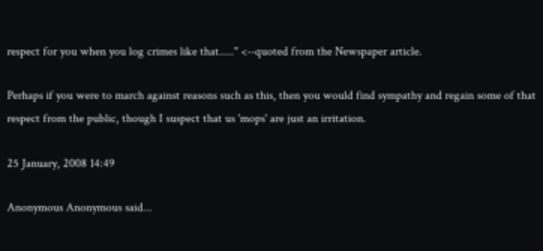respect for you when you log crimes like that....." <--quoted from the Newspaper article.

Perhaps if you were to march against reasons such as this, then you would find sympathy and regain some of that respect from the public, though I suspect that us 'mops' are just an irritation.

25 January, 2008 14:49

Anonymous Anonymous said...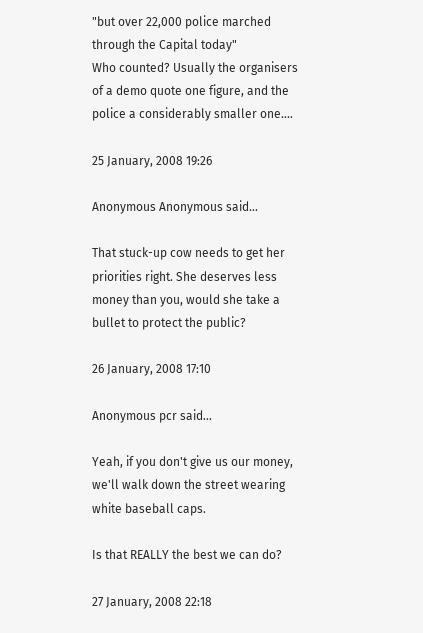"but over 22,000 police marched through the Capital today"
Who counted? Usually the organisers of a demo quote one figure, and the police a considerably smaller one....

25 January, 2008 19:26

Anonymous Anonymous said...

That stuck-up cow needs to get her priorities right. She deserves less money than you, would she take a bullet to protect the public?

26 January, 2008 17:10

Anonymous pcr said...

Yeah, if you don't give us our money, we'll walk down the street wearing white baseball caps.

Is that REALLY the best we can do?

27 January, 2008 22:18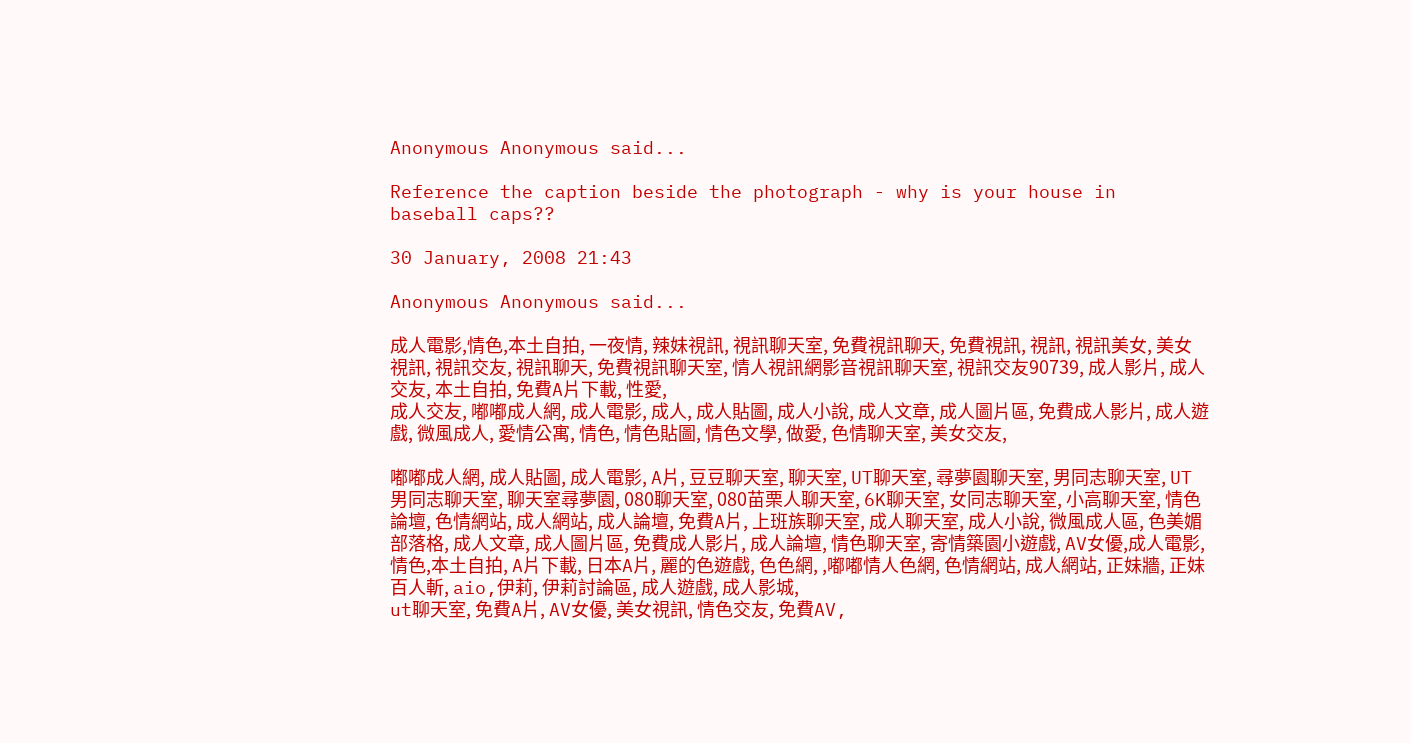Anonymous Anonymous said...

Reference the caption beside the photograph - why is your house in baseball caps??

30 January, 2008 21:43

Anonymous Anonymous said...

成人電影,情色,本土自拍, 一夜情, 辣妹視訊, 視訊聊天室, 免費視訊聊天, 免費視訊, 視訊, 視訊美女, 美女視訊, 視訊交友, 視訊聊天, 免費視訊聊天室, 情人視訊網影音視訊聊天室, 視訊交友90739, 成人影片, 成人交友, 本土自拍, 免費A片下載, 性愛,
成人交友, 嘟嘟成人網, 成人電影, 成人, 成人貼圖, 成人小說, 成人文章, 成人圖片區, 免費成人影片, 成人遊戲, 微風成人, 愛情公寓, 情色, 情色貼圖, 情色文學, 做愛, 色情聊天室, 美女交友,

嘟嘟成人網, 成人貼圖, 成人電影, A片, 豆豆聊天室, 聊天室, UT聊天室, 尋夢園聊天室, 男同志聊天室, UT男同志聊天室, 聊天室尋夢園, 080聊天室, 080苗栗人聊天室, 6K聊天室, 女同志聊天室, 小高聊天室, 情色論壇, 色情網站, 成人網站, 成人論壇, 免費A片, 上班族聊天室, 成人聊天室, 成人小說, 微風成人區, 色美媚部落格, 成人文章, 成人圖片區, 免費成人影片, 成人論壇, 情色聊天室, 寄情築園小遊戲, AV女優,成人電影,情色,本土自拍, A片下載, 日本A片, 麗的色遊戲, 色色網, ,嘟嘟情人色網, 色情網站, 成人網站, 正妹牆, 正妹百人斬, aio,伊莉, 伊莉討論區, 成人遊戲, 成人影城,
ut聊天室, 免費A片, AV女優, 美女視訊, 情色交友, 免費AV,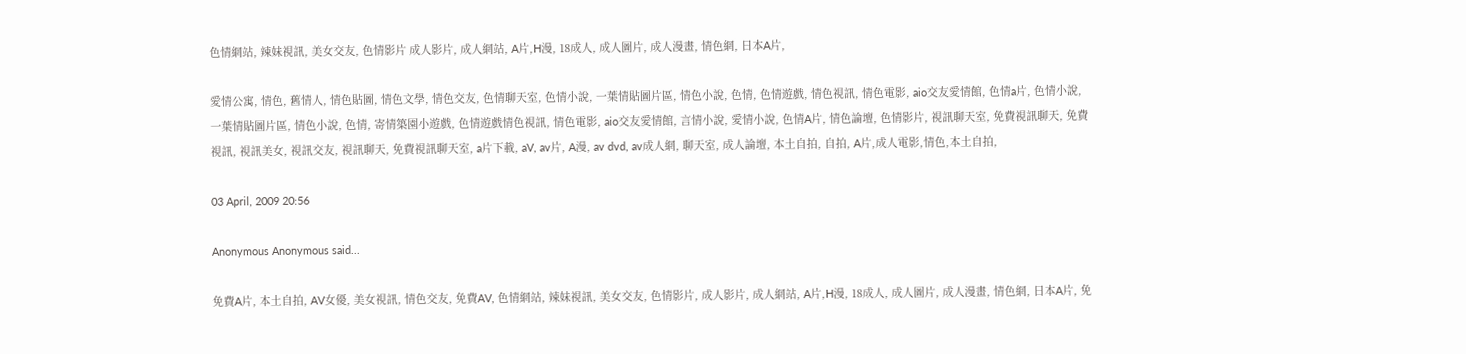色情網站, 辣妹視訊, 美女交友, 色情影片 成人影片, 成人網站, A片,H漫, 18成人, 成人圖片, 成人漫畫, 情色網, 日本A片,

愛情公寓, 情色, 舊情人, 情色貼圖, 情色文學, 情色交友, 色情聊天室, 色情小說, 一葉情貼圖片區, 情色小說, 色情, 色情遊戲, 情色視訊, 情色電影, aio交友愛情館, 色情a片, 色情小說, 一葉情貼圖片區, 情色小說, 色情, 寄情築園小遊戲, 色情遊戲情色視訊, 情色電影, aio交友愛情館, 言情小說, 愛情小說, 色情A片, 情色論壇, 色情影片, 視訊聊天室, 免費視訊聊天, 免費視訊, 視訊美女, 視訊交友, 視訊聊天, 免費視訊聊天室, a片下載, aV, av片, A漫, av dvd, av成人網, 聊天室, 成人論壇, 本土自拍, 自拍, A片,成人電影,情色,本土自拍,

03 April, 2009 20:56

Anonymous Anonymous said...

免費A片, 本土自拍, AV女優, 美女視訊, 情色交友, 免費AV, 色情網站, 辣妹視訊, 美女交友, 色情影片, 成人影片, 成人網站, A片,H漫, 18成人, 成人圖片, 成人漫畫, 情色網, 日本A片, 免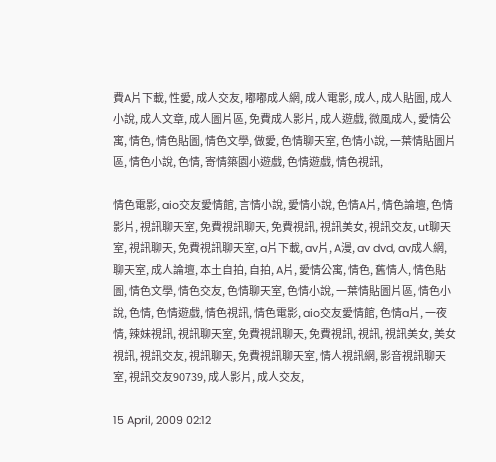費A片下載, 性愛, 成人交友, 嘟嘟成人網, 成人電影, 成人, 成人貼圖, 成人小說, 成人文章, 成人圖片區, 免費成人影片, 成人遊戲, 微風成人, 愛情公寓, 情色, 情色貼圖, 情色文學, 做愛, 色情聊天室, 色情小說, 一葉情貼圖片區, 情色小說, 色情, 寄情築園小遊戲, 色情遊戲, 情色視訊,

情色電影, aio交友愛情館, 言情小說, 愛情小說, 色情A片, 情色論壇, 色情影片, 視訊聊天室, 免費視訊聊天, 免費視訊, 視訊美女, 視訊交友, ut聊天室, 視訊聊天, 免費視訊聊天室, a片下載, av片, A漫, av dvd, av成人網, 聊天室, 成人論壇, 本土自拍, 自拍, A片, 愛情公寓, 情色, 舊情人, 情色貼圖, 情色文學, 情色交友, 色情聊天室, 色情小說, 一葉情貼圖片區, 情色小說, 色情, 色情遊戲, 情色視訊, 情色電影, aio交友愛情館, 色情a片, 一夜情, 辣妹視訊, 視訊聊天室, 免費視訊聊天, 免費視訊, 視訊, 視訊美女, 美女視訊, 視訊交友, 視訊聊天, 免費視訊聊天室, 情人視訊網, 影音視訊聊天室, 視訊交友90739, 成人影片, 成人交友,

15 April, 2009 02:12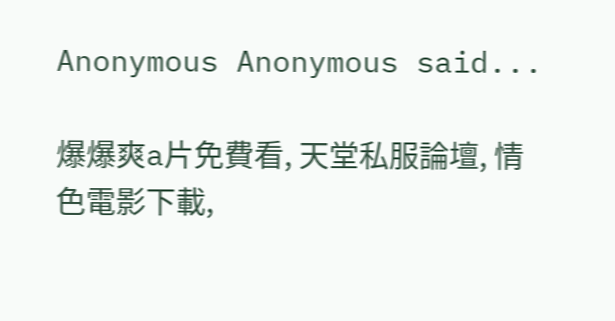Anonymous Anonymous said...

爆爆爽a片免費看, 天堂私服論壇, 情色電影下載,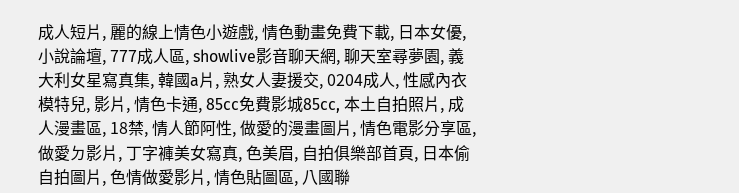成人短片, 麗的線上情色小遊戲, 情色動畫免費下載, 日本女優, 小說論壇, 777成人區, showlive影音聊天網, 聊天室尋夢園, 義大利女星寫真集, 韓國a片, 熟女人妻援交, 0204成人, 性感內衣模特兒, 影片, 情色卡通, 85cc免費影城85cc, 本土自拍照片, 成人漫畫區, 18禁, 情人節阿性, 做愛的漫畫圖片, 情色電影分享區, 做愛ㄉ影片, 丁字褲美女寫真, 色美眉, 自拍俱樂部首頁, 日本偷自拍圖片, 色情做愛影片, 情色貼圖區, 八國聯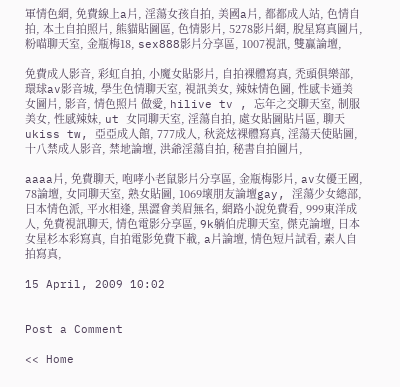軍情色網, 免費線上a片, 淫蕩女孩自拍, 美國a片, 都都成人站, 色情自拍, 本土自拍照片, 熊貓貼圖區, 色情影片, 5278影片網, 脫星寫真圖片, 粉喵聊天室, 金瓶梅18, sex888影片分享區, 1007視訊, 雙贏論壇,

免費成人影音, 彩虹自拍, 小魔女貼影片, 自拍裸體寫真, 禿頭俱樂部, 環球av影音城, 學生色情聊天室, 視訊美女, 辣妹情色圖, 性感卡通美女圖片, 影音, 情色照片 做愛, hilive tv , 忘年之交聊天室, 制服美女, 性感辣妹, ut 女同聊天室, 淫蕩自拍, 處女貼圖貼片區, 聊天ukiss tw, 亞亞成人館, 777成人, 秋瓷炫裸體寫真, 淫蕩天使貼圖, 十八禁成人影音, 禁地論壇, 洪爺淫蕩自拍, 秘書自拍圖片,

aaaa片, 免費聊天, 咆哮小老鼠影片分享區, 金瓶梅影片, av女優王國, 78論壇, 女同聊天室, 熟女貼圖, 1069壞朋友論壇gay, 淫蕩少女總部, 日本情色派, 平水相逢, 黑澀會美眉無名, 網路小說免費看, 999東洋成人, 免費視訊聊天, 情色電影分享區, 9k躺伯虎聊天室, 傑克論壇, 日本女星杉本彩寫真, 自拍電影免費下載, a片論壇, 情色短片試看, 素人自拍寫真,

15 April, 2009 10:02


Post a Comment

<< Home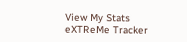View My Stats
eXTReMe Tracker